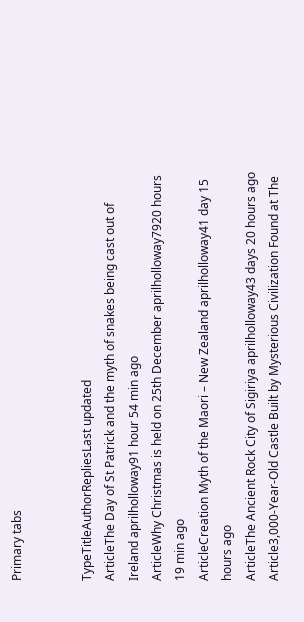Primary tabs


TypeTitleAuthorRepliesLast updated
ArticleThe Day of St Patrick and the myth of snakes being cast out of Ireland aprilholloway91 hour 54 min ago
ArticleWhy Christmas is held on 25th December aprilholloway7920 hours 19 min ago
ArticleCreation Myth of the Maori – New Zealand aprilholloway41 day 15 hours ago
ArticleThe Ancient Rock City of Sigiriya aprilholloway43 days 20 hours ago
Article3,000-Year-Old Castle Built by Mysterious Civilization Found at The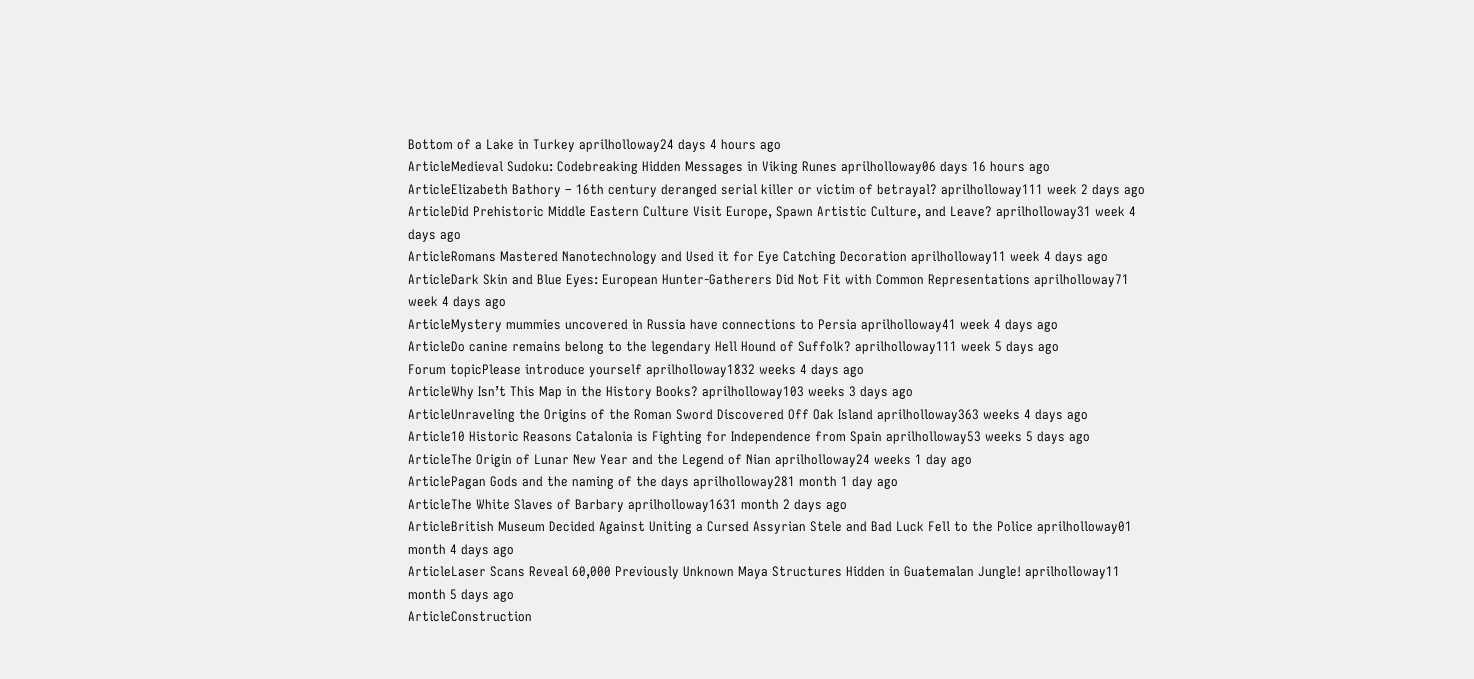Bottom of a Lake in Turkey aprilholloway24 days 4 hours ago
ArticleMedieval Sudoku: Codebreaking Hidden Messages in Viking Runes aprilholloway06 days 16 hours ago
ArticleElizabeth Bathory – 16th century deranged serial killer or victim of betrayal? aprilholloway111 week 2 days ago
ArticleDid Prehistoric Middle Eastern Culture Visit Europe, Spawn Artistic Culture, and Leave? aprilholloway31 week 4 days ago
ArticleRomans Mastered Nanotechnology and Used it for Eye Catching Decoration aprilholloway11 week 4 days ago
ArticleDark Skin and Blue Eyes: European Hunter-Gatherers Did Not Fit with Common Representations aprilholloway71 week 4 days ago
ArticleMystery mummies uncovered in Russia have connections to Persia aprilholloway41 week 4 days ago
ArticleDo canine remains belong to the legendary Hell Hound of Suffolk? aprilholloway111 week 5 days ago
Forum topicPlease introduce yourself aprilholloway1832 weeks 4 days ago
ArticleWhy Isn’t This Map in the History Books? aprilholloway103 weeks 3 days ago
ArticleUnraveling the Origins of the Roman Sword Discovered Off Oak Island aprilholloway363 weeks 4 days ago
Article10 Historic Reasons Catalonia is Fighting for Independence from Spain aprilholloway53 weeks 5 days ago
ArticleThe Origin of Lunar New Year and the Legend of Nian aprilholloway24 weeks 1 day ago
ArticlePagan Gods and the naming of the days aprilholloway281 month 1 day ago
ArticleThe White Slaves of Barbary aprilholloway1631 month 2 days ago
ArticleBritish Museum Decided Against Uniting a Cursed Assyrian Stele and Bad Luck Fell to the Police aprilholloway01 month 4 days ago
ArticleLaser Scans Reveal 60,000 Previously Unknown Maya Structures Hidden in Guatemalan Jungle! aprilholloway11 month 5 days ago
ArticleConstruction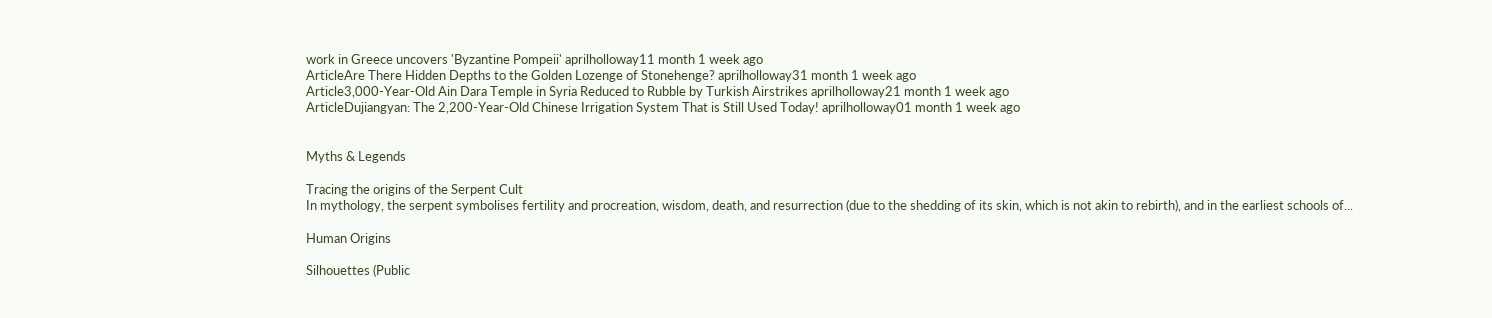work in Greece uncovers 'Byzantine Pompeii' aprilholloway11 month 1 week ago
ArticleAre There Hidden Depths to the Golden Lozenge of Stonehenge? aprilholloway31 month 1 week ago
Article3,000-Year-Old Ain Dara Temple in Syria Reduced to Rubble by Turkish Airstrikes aprilholloway21 month 1 week ago
ArticleDujiangyan: The 2,200-Year-Old Chinese Irrigation System That is Still Used Today! aprilholloway01 month 1 week ago


Myths & Legends

Tracing the origins of the Serpent Cult
In mythology, the serpent symbolises fertility and procreation, wisdom, death, and resurrection (due to the shedding of its skin, which is not akin to rebirth), and in the earliest schools of...

Human Origins

Silhouettes (Public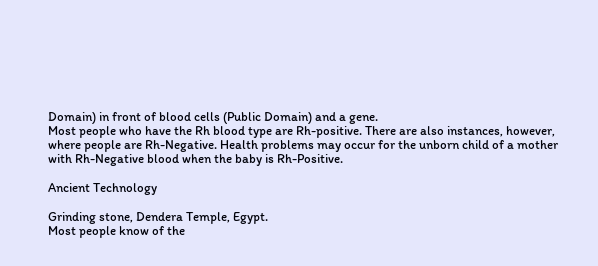Domain) in front of blood cells (Public Domain) and a gene.
Most people who have the Rh blood type are Rh-positive. There are also instances, however, where people are Rh-Negative. Health problems may occur for the unborn child of a mother with Rh-Negative blood when the baby is Rh-Positive.

Ancient Technology

Grinding stone, Dendera Temple, Egypt.
Most people know of the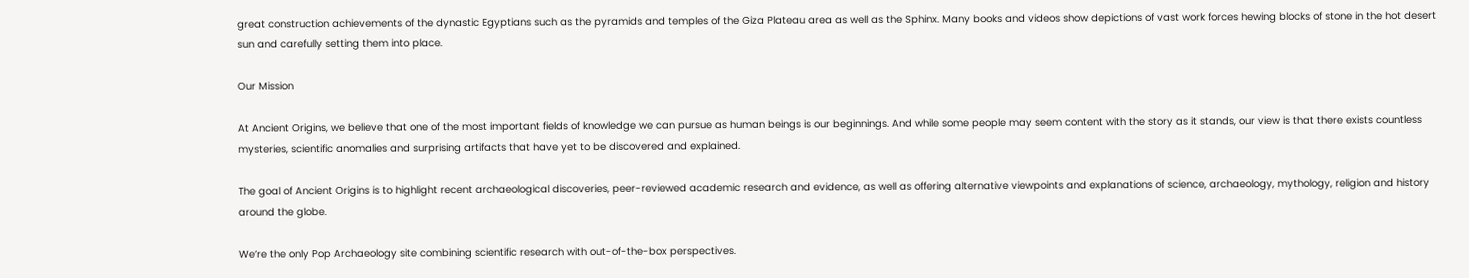great construction achievements of the dynastic Egyptians such as the pyramids and temples of the Giza Plateau area as well as the Sphinx. Many books and videos show depictions of vast work forces hewing blocks of stone in the hot desert sun and carefully setting them into place.

Our Mission

At Ancient Origins, we believe that one of the most important fields of knowledge we can pursue as human beings is our beginnings. And while some people may seem content with the story as it stands, our view is that there exists countless mysteries, scientific anomalies and surprising artifacts that have yet to be discovered and explained.

The goal of Ancient Origins is to highlight recent archaeological discoveries, peer-reviewed academic research and evidence, as well as offering alternative viewpoints and explanations of science, archaeology, mythology, religion and history around the globe.

We’re the only Pop Archaeology site combining scientific research with out-of-the-box perspectives.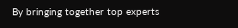By bringing together top experts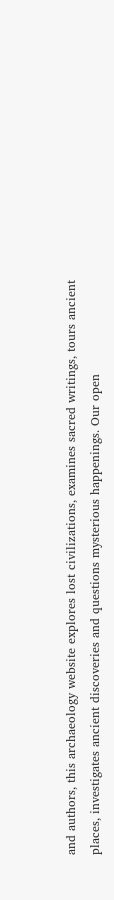and authors, this archaeology website explores lost civilizations, examines sacred writings, tours ancient places, investigates ancient discoveries and questions mysterious happenings. Our open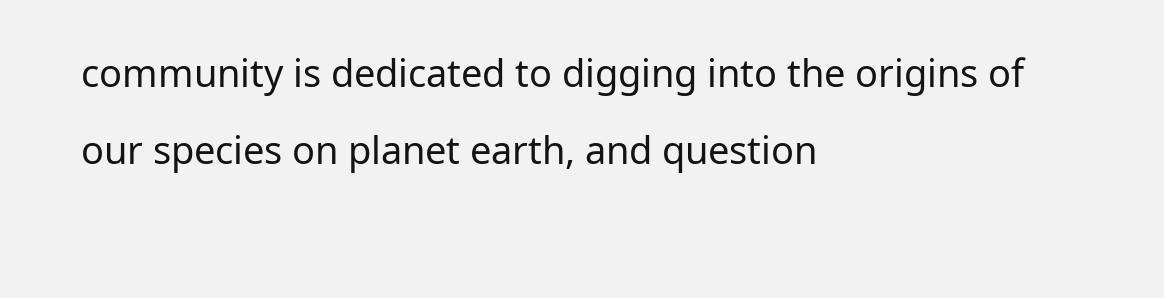community is dedicated to digging into the origins of our species on planet earth, and question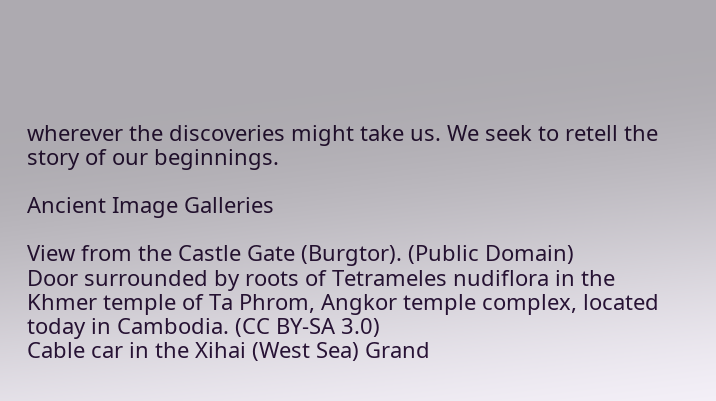wherever the discoveries might take us. We seek to retell the story of our beginnings.

Ancient Image Galleries

View from the Castle Gate (Burgtor). (Public Domain)
Door surrounded by roots of Tetrameles nudiflora in the Khmer temple of Ta Phrom, Angkor temple complex, located today in Cambodia. (CC BY-SA 3.0)
Cable car in the Xihai (West Sea) Grand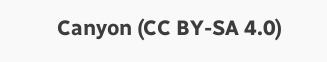Canyon (CC BY-SA 4.0)